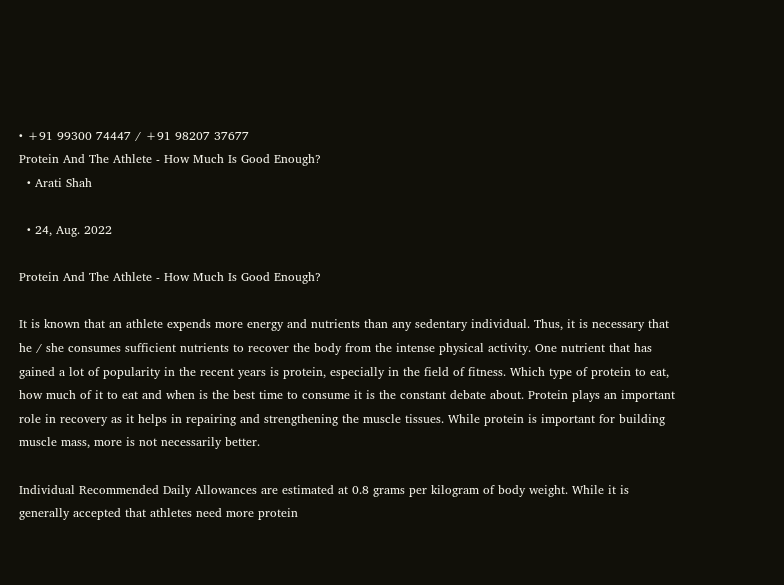• +91 99300 74447 / +91 98207 37677
Protein And The Athlete - How Much Is Good Enough?
  • Arati Shah

  • 24, Aug. 2022

Protein And The Athlete - How Much Is Good Enough?

It is known that an athlete expends more energy and nutrients than any sedentary individual. Thus, it is necessary that he / she consumes sufficient nutrients to recover the body from the intense physical activity. One nutrient that has gained a lot of popularity in the recent years is protein, especially in the field of fitness. Which type of protein to eat, how much of it to eat and when is the best time to consume it is the constant debate about. Protein plays an important role in recovery as it helps in repairing and strengthening the muscle tissues. While protein is important for building muscle mass, more is not necessarily better.

Individual Recommended Daily Allowances are estimated at 0.8 grams per kilogram of body weight. While it is generally accepted that athletes need more protein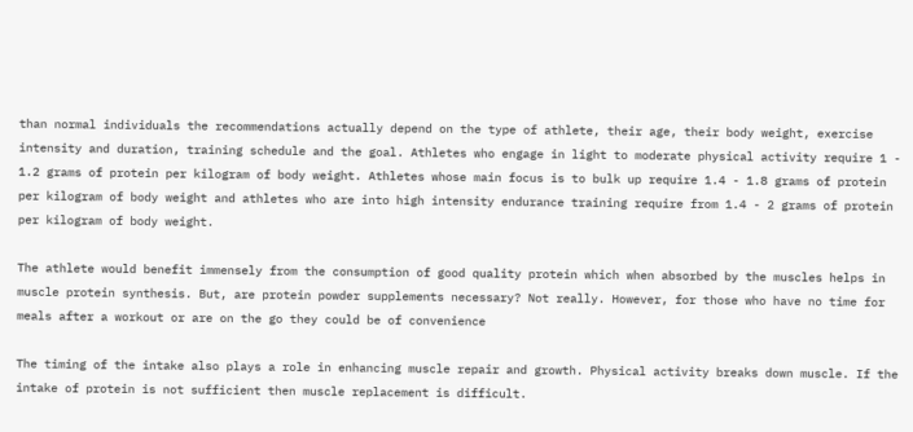than normal individuals the recommendations actually depend on the type of athlete, their age, their body weight, exercise intensity and duration, training schedule and the goal. Athletes who engage in light to moderate physical activity require 1 - 1.2 grams of protein per kilogram of body weight. Athletes whose main focus is to bulk up require 1.4 - 1.8 grams of protein per kilogram of body weight and athletes who are into high intensity endurance training require from 1.4 - 2 grams of protein per kilogram of body weight.

The athlete would benefit immensely from the consumption of good quality protein which when absorbed by the muscles helps in muscle protein synthesis. But, are protein powder supplements necessary? Not really. However, for those who have no time for meals after a workout or are on the go they could be of convenience

The timing of the intake also plays a role in enhancing muscle repair and growth. Physical activity breaks down muscle. If the intake of protein is not sufficient then muscle replacement is difficult.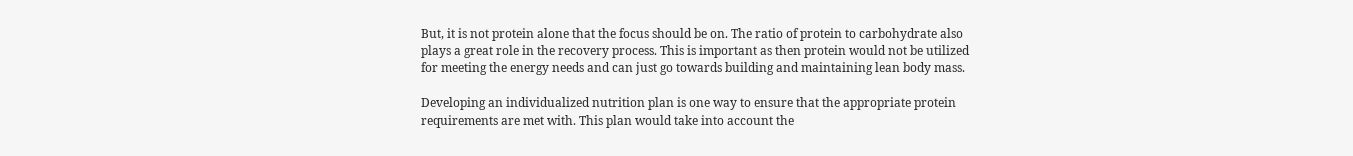But, it is not protein alone that the focus should be on. The ratio of protein to carbohydrate also plays a great role in the recovery process. This is important as then protein would not be utilized for meeting the energy needs and can just go towards building and maintaining lean body mass.

Developing an individualized nutrition plan is one way to ensure that the appropriate protein requirements are met with. This plan would take into account the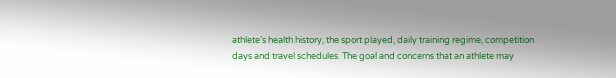athlete’s health history, the sport played, daily training regime, competition days and travel schedules. The goal and concerns that an athlete may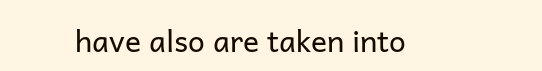have also are taken into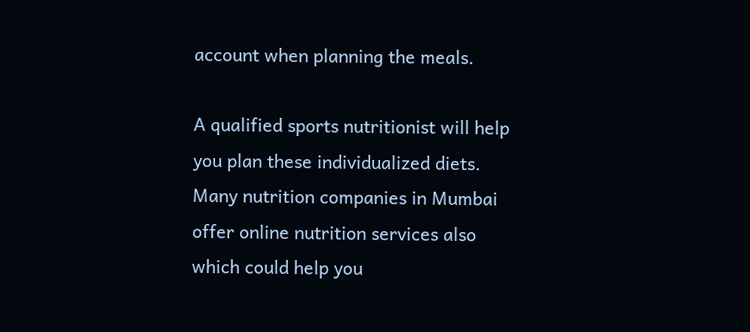account when planning the meals.

A qualified sports nutritionist will help you plan these individualized diets. Many nutrition companies in Mumbai offer online nutrition services also which could help you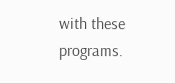with these programs.